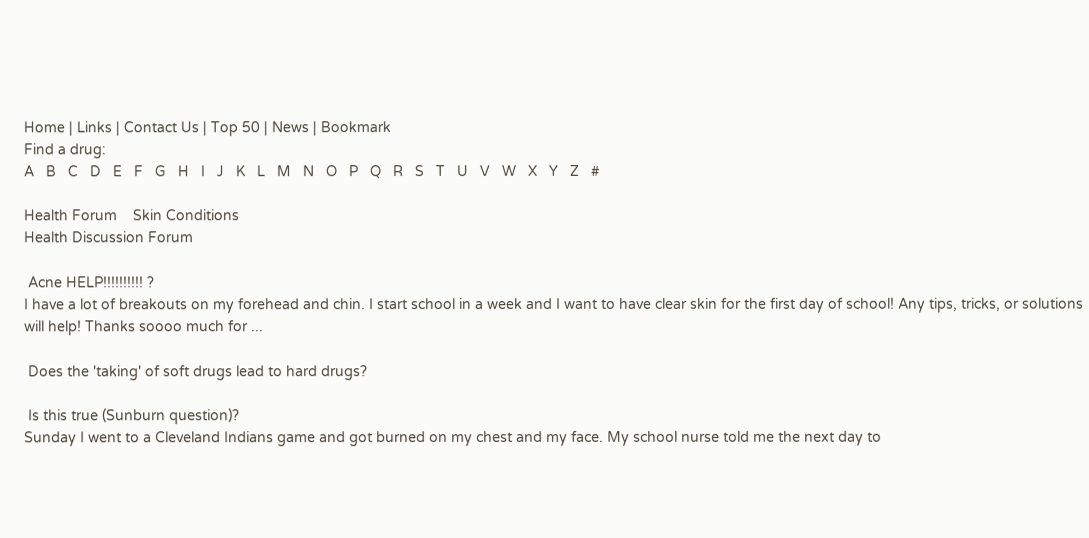Home | Links | Contact Us | Top 50 | News | Bookmark
Find a drug:
A   B   C   D   E   F   G   H   I   J   K   L   M   N   O   P   Q   R   S   T   U   V   W   X   Y   Z   #

Health Forum    Skin Conditions
Health Discussion Forum

 Acne HELP!!!!!!!!!! ?
I have a lot of breakouts on my forehead and chin. I start school in a week and I want to have clear skin for the first day of school! Any tips, tricks, or solutions will help! Thanks soooo much for ...

 Does the 'taking' of soft drugs lead to hard drugs?

 Is this true (Sunburn question)?
Sunday I went to a Cleveland Indians game and got burned on my chest and my face. My school nurse told me the next day to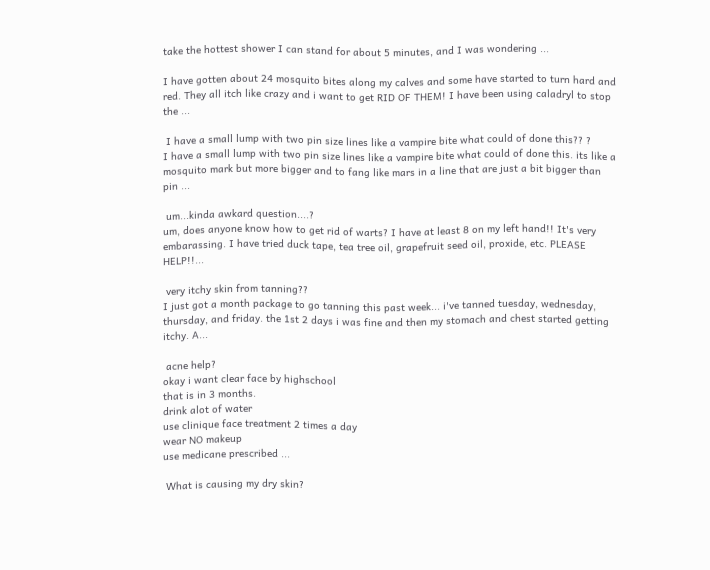take the hottest shower I can stand for about 5 minutes, and I was wondering ...

I have gotten about 24 mosquito bites along my calves and some have started to turn hard and red. They all itch like crazy and i want to get RID OF THEM! I have been using caladryl to stop the ...

 I have a small lump with two pin size lines like a vampire bite what could of done this?? ?
I have a small lump with two pin size lines like a vampire bite what could of done this. its like a mosquito mark but more bigger and to fang like mars in a line that are just a bit bigger than pin ...

 um...kinda awkard question....?
um, does anyone know how to get rid of warts? I have at least 8 on my left hand!! It's very embarassing. I have tried duck tape, tea tree oil, grapefruit seed oil, proxide, etc. PLEASE HELP!!...

 very itchy skin from tanning??
I just got a month package to go tanning this past week... i've tanned tuesday, wednesday, thursday, and friday. the 1st 2 days i was fine and then my stomach and chest started getting itchy. A...

 acne help?
okay i want clear face by highschool
that is in 3 months.
drink alot of water
use clinique face treatment 2 times a day
wear NO makeup
use medicane prescribed ...

 What is causing my dry skin?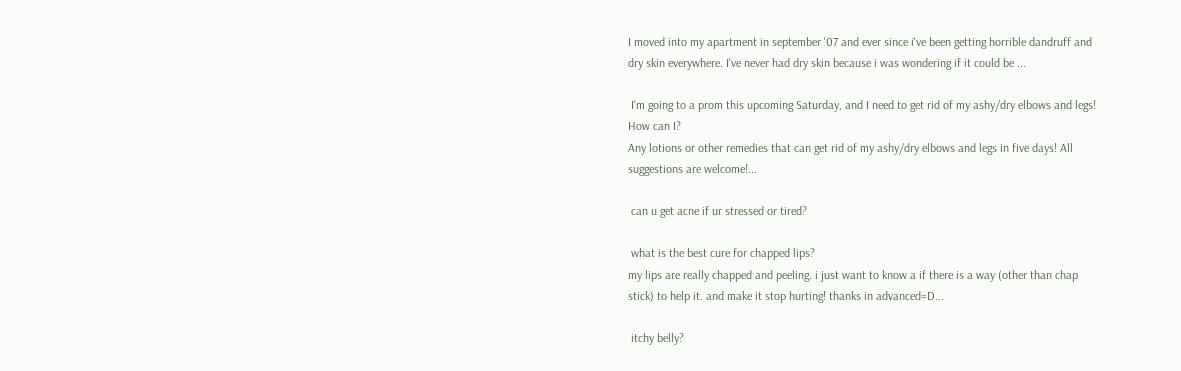I moved into my apartment in september '07 and ever since i've been getting horrible dandruff and dry skin everywhere. I've never had dry skin because i was wondering if it could be ...

 I'm going to a prom this upcoming Saturday, and I need to get rid of my ashy/dry elbows and legs! How can I?
Any lotions or other remedies that can get rid of my ashy/dry elbows and legs in five days! All suggestions are welcome!...

 can u get acne if ur stressed or tired?

 what is the best cure for chapped lips?
my lips are really chapped and peeling. i just want to know a if there is a way (other than chap stick) to help it. and make it stop hurting! thanks in advanced=D...

 itchy belly?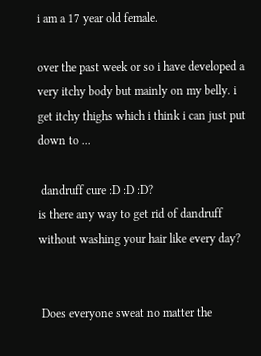i am a 17 year old female.

over the past week or so i have developed a very itchy body but mainly on my belly. i get itchy thighs which i think i can just put down to ...

 dandruff cure :D :D :D?
is there any way to get rid of dandruff without washing your hair like every day?


 Does everyone sweat no matter the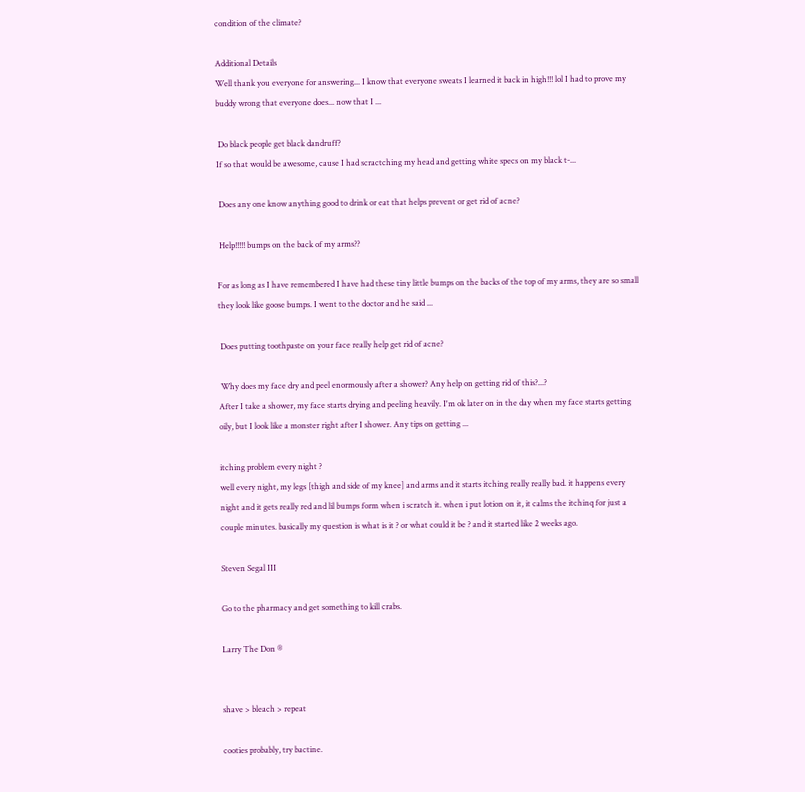condition of the climate?

Additional Details
Well thank you everyone for answering... I know that everyone sweats I learned it back in high!!! lol I had to prove my buddy wrong that everyone does... now that I ...

 Do black people get black dandruff?
If so that would be awesome, cause I had scractching my head and getting white specs on my black t-...

 Does any one know anything good to drink or eat that helps prevent or get rid of acne?

 Help!!!!! bumps on the back of my arms??

For as long as I have remembered I have had these tiny little bumps on the backs of the top of my arms, they are so small they look like goose bumps. I went to the doctor and he said ...

 Does putting toothpaste on your face really help get rid of acne?

 Why does my face dry and peel enormously after a shower? Any help on getting rid of this?...?
After I take a shower, my face starts drying and peeling heavily. I'm ok later on in the day when my face starts getting oily, but I look like a monster right after I shower. Any tips on getting ...

itching problem every night ?
well every night, my legs [thigh and side of my knee] and arms and it starts itching really really bad. it happens every night and it gets really red and lil bumps form when i scratch it. when i put lotion on it, it calms the itchinq for just a couple minutes. basically my question is what is it ? or what could it be ? and it started like 2 weeks ago.

Steven Segal III

Go to the pharmacy and get something to kill crabs.

Larry The Don ®


shave > bleach > repeat

cooties probably, try bactine.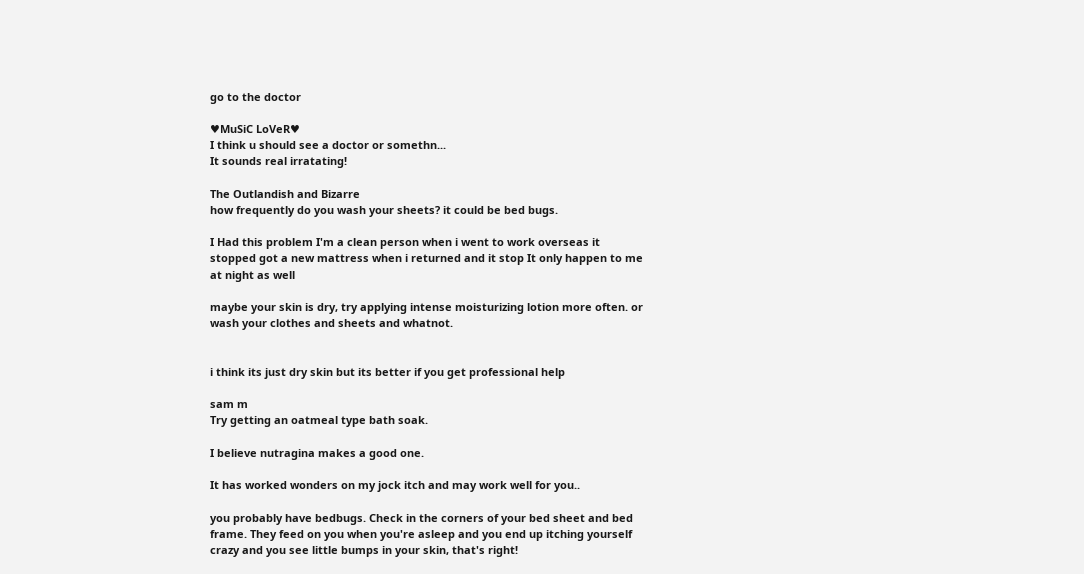go to the doctor

♥MuSiC LoVeR♥
I think u should see a doctor or somethn...
It sounds real irratating!

The Outlandish and Bizarre
how frequently do you wash your sheets? it could be bed bugs.

I Had this problem I'm a clean person when i went to work overseas it stopped got a new mattress when i returned and it stop It only happen to me at night as well

maybe your skin is dry, try applying intense moisturizing lotion more often. or wash your clothes and sheets and whatnot.


i think its just dry skin but its better if you get professional help

sam m
Try getting an oatmeal type bath soak.

I believe nutragina makes a good one.

It has worked wonders on my jock itch and may work well for you..

you probably have bedbugs. Check in the corners of your bed sheet and bed frame. They feed on you when you're asleep and you end up itching yourself crazy and you see little bumps in your skin, that's right!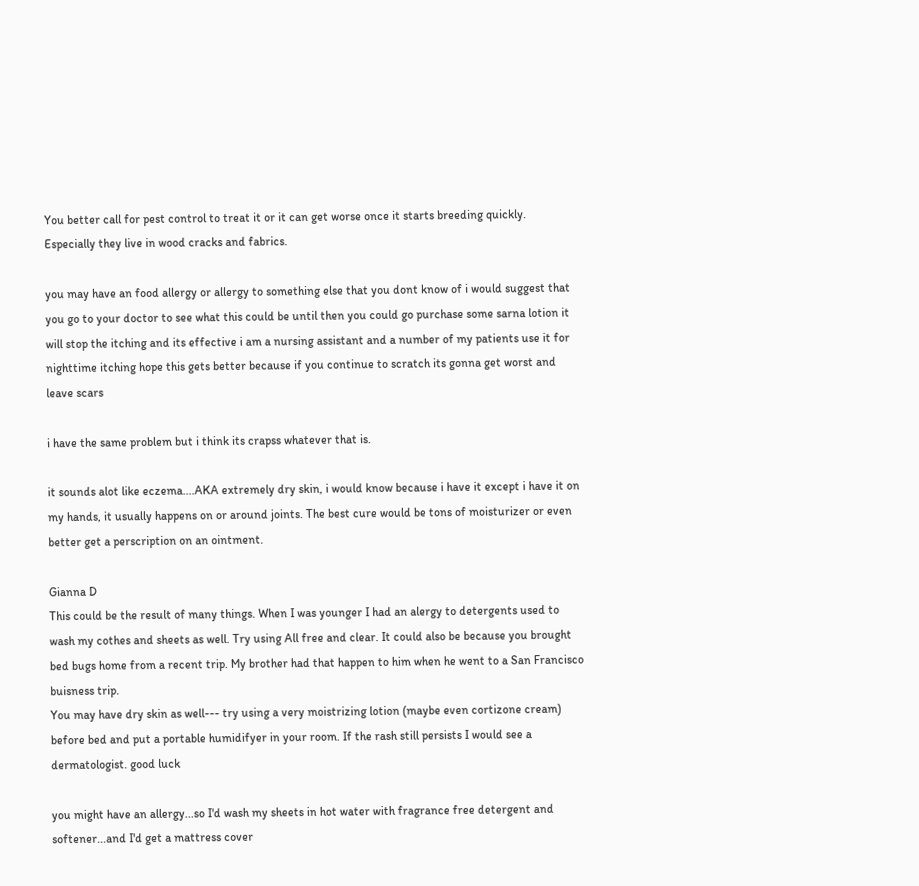You better call for pest control to treat it or it can get worse once it starts breeding quickly. Especially they live in wood cracks and fabrics.

you may have an food allergy or allergy to something else that you dont know of i would suggest that you go to your doctor to see what this could be until then you could go purchase some sarna lotion it will stop the itching and its effective i am a nursing assistant and a number of my patients use it for nighttime itching hope this gets better because if you continue to scratch its gonna get worst and leave scars

i have the same problem but i think its crapss whatever that is.

it sounds alot like eczema....AKA extremely dry skin, i would know because i have it except i have it on my hands, it usually happens on or around joints. The best cure would be tons of moisturizer or even better get a perscription on an ointment.

Gianna D
This could be the result of many things. When I was younger I had an alergy to detergents used to wash my cothes and sheets as well. Try using All free and clear. It could also be because you brought bed bugs home from a recent trip. My brother had that happen to him when he went to a San Francisco buisness trip.
You may have dry skin as well--- try using a very moistrizing lotion (maybe even cortizone cream) before bed and put a portable humidifyer in your room. If the rash still persists I would see a dermatologist. good luck

you might have an allergy...so I'd wash my sheets in hot water with fragrance free detergent and softener...and I'd get a mattress cover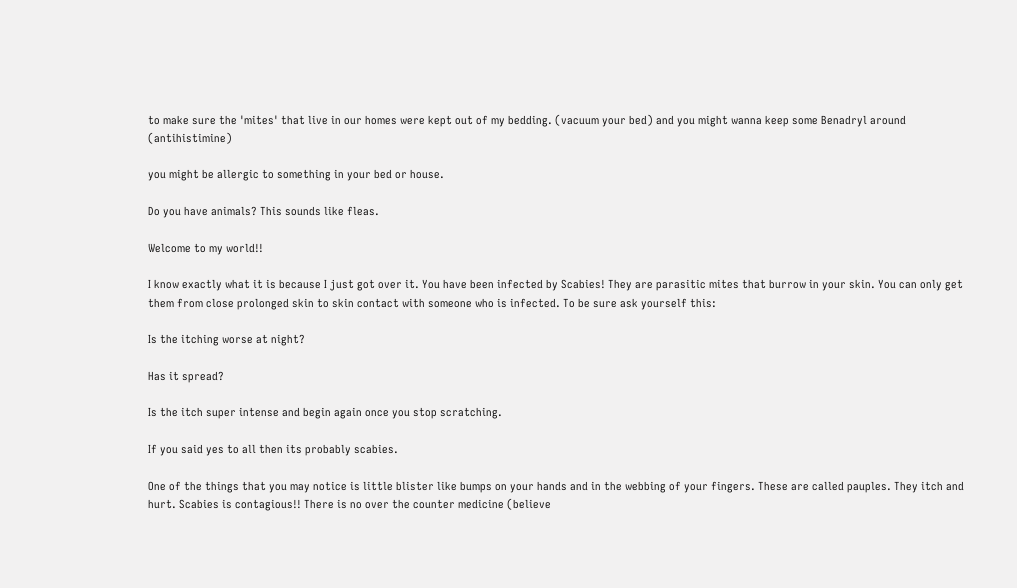to make sure the 'mites' that live in our homes were kept out of my bedding. (vacuum your bed) and you might wanna keep some Benadryl around (antihistimine)

you might be allergic to something in your bed or house.

Do you have animals? This sounds like fleas.

Welcome to my world!!

I know exactly what it is because I just got over it. You have been infected by Scabies! They are parasitic mites that burrow in your skin. You can only get them from close prolonged skin to skin contact with someone who is infected. To be sure ask yourself this:

Is the itching worse at night?

Has it spread?

Is the itch super intense and begin again once you stop scratching.

If you said yes to all then its probably scabies.

One of the things that you may notice is little blister like bumps on your hands and in the webbing of your fingers. These are called pauples. They itch and hurt. Scabies is contagious!! There is no over the counter medicine (believe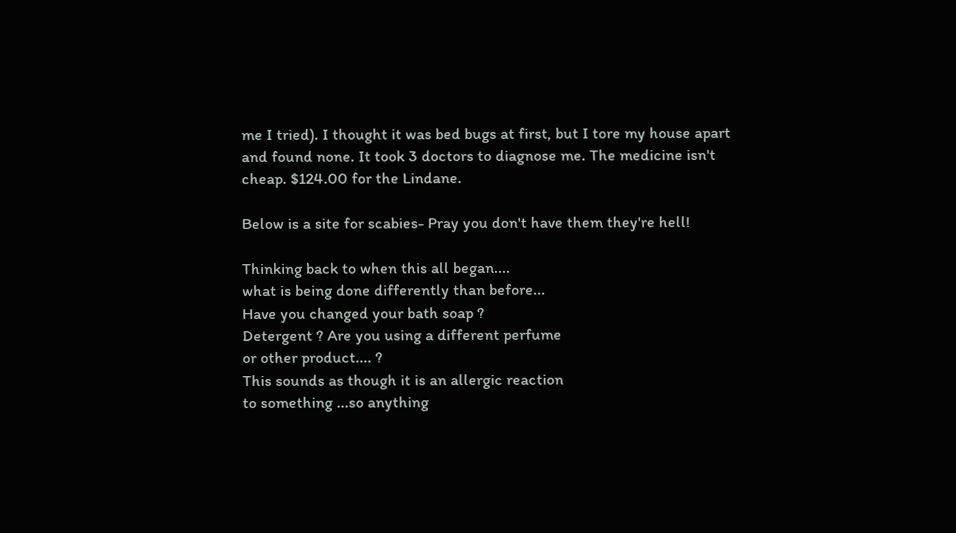me I tried). I thought it was bed bugs at first, but I tore my house apart and found none. It took 3 doctors to diagnose me. The medicine isn't cheap. $124.00 for the Lindane.

Below is a site for scabies- Pray you don't have them they're hell!

Thinking back to when this all began....
what is being done differently than before...
Have you changed your bath soap ?
Detergent ? Are you using a different perfume
or other product.... ?
This sounds as though it is an allergic reaction
to something ...so anything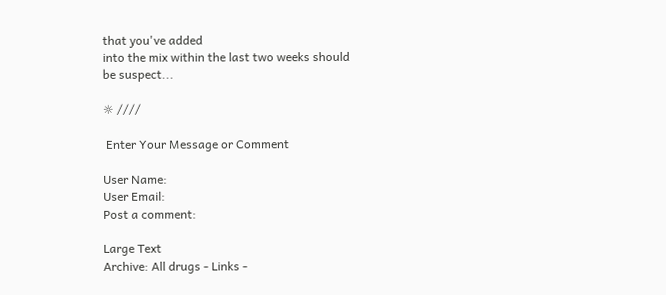that you've added
into the mix within the last two weeks should
be suspect...

☼ ////

 Enter Your Message or Comment

User Name:
User Email:
Post a comment:

Large Text
Archive: All drugs - Links -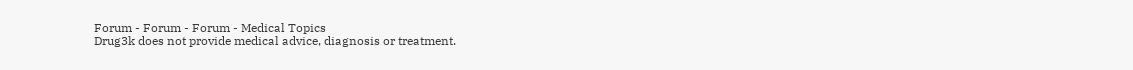Forum - Forum - Forum - Medical Topics
Drug3k does not provide medical advice, diagnosis or treatment.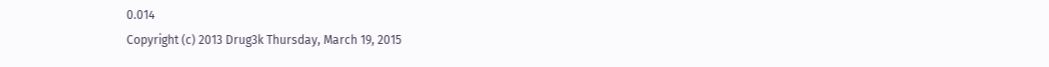0.014
Copyright (c) 2013 Drug3k Thursday, March 19, 2015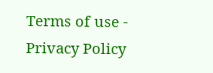Terms of use - Privacy Policy